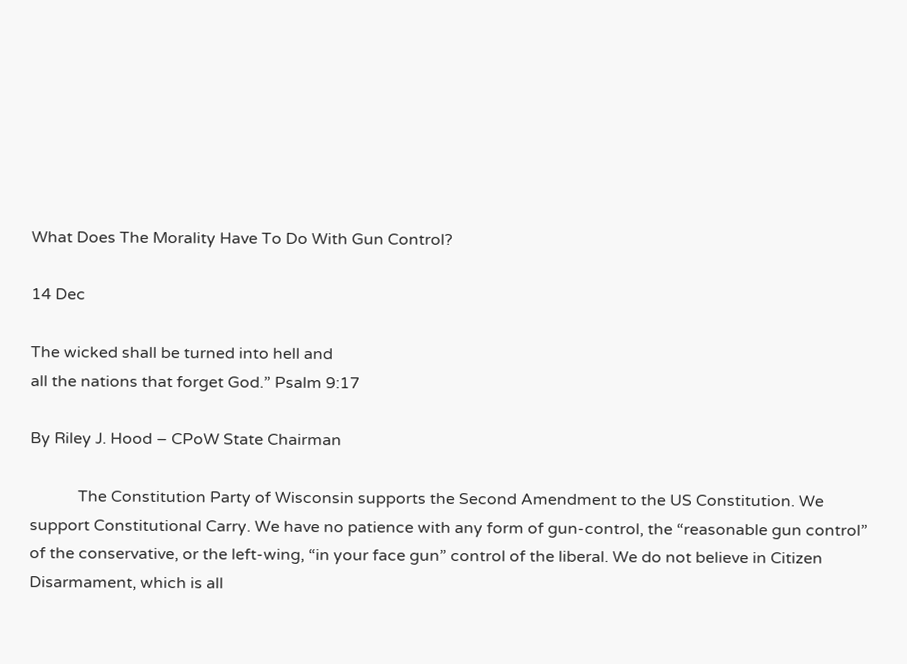What Does The Morality Have To Do With Gun Control?

14 Dec

The wicked shall be turned into hell and
all the nations that forget God.” Psalm 9:17

By Riley J. Hood – CPoW State Chairman

            The Constitution Party of Wisconsin supports the Second Amendment to the US Constitution. We support Constitutional Carry. We have no patience with any form of gun-control, the “reasonable gun control” of the conservative, or the left-wing, “in your face gun” control of the liberal. We do not believe in Citizen Disarmament, which is all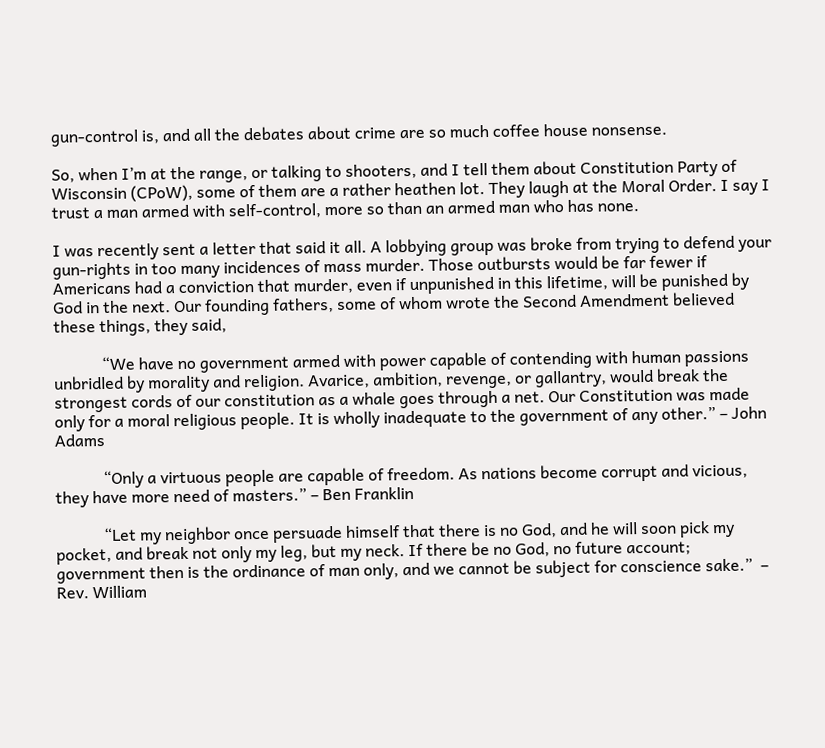gun-control is, and all the debates about crime are so much coffee house nonsense.

So, when I’m at the range, or talking to shooters, and I tell them about Constitution Party of Wisconsin (CPoW), some of them are a rather heathen lot. They laugh at the Moral Order. I say I trust a man armed with self-control, more so than an armed man who has none.

I was recently sent a letter that said it all. A lobbying group was broke from trying to defend your gun-rights in too many incidences of mass murder. Those outbursts would be far fewer if Americans had a conviction that murder, even if unpunished in this lifetime, will be punished by God in the next. Our founding fathers, some of whom wrote the Second Amendment believed these things, they said,

            “We have no government armed with power capable of contending with human passions unbridled by morality and religion. Avarice, ambition, revenge, or gallantry, would break the strongest cords of our constitution as a whale goes through a net. Our Constitution was made only for a moral religious people. It is wholly inadequate to the government of any other.” – John Adams

            “Only a virtuous people are capable of freedom. As nations become corrupt and vicious, they have more need of masters.” – Ben Franklin

            “Let my neighbor once persuade himself that there is no God, and he will soon pick my pocket, and break not only my leg, but my neck. If there be no God, no future account; government then is the ordinance of man only, and we cannot be subject for conscience sake.”  – Rev. William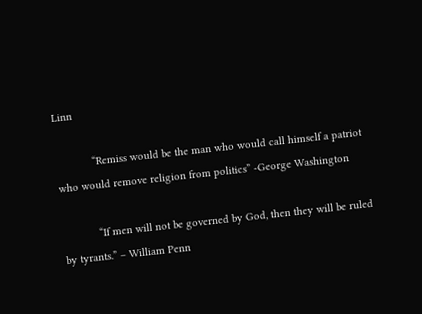Linn

            “Remiss would be the man who would call himself a patriot who would remove religion from politics” -George Washington

            “If men will not be governed by God, then they will be ruled by tyrants.” – William Penn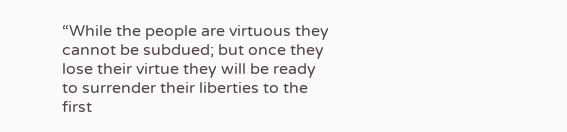“While the people are virtuous they cannot be subdued; but once they lose their virtue they will be ready to surrender their liberties to the first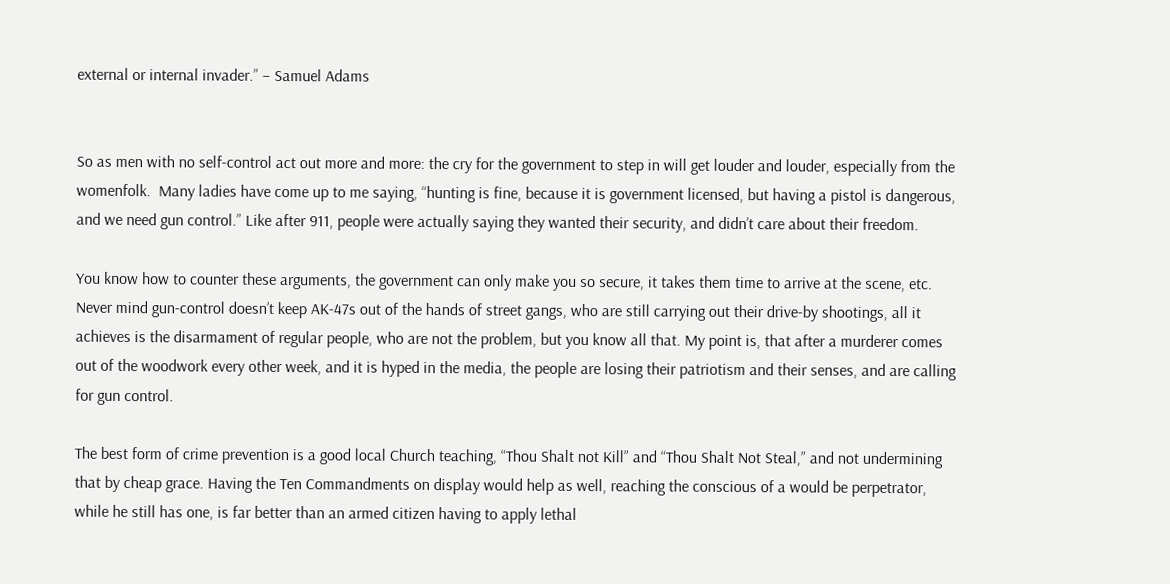external or internal invader.” – Samuel Adams


So as men with no self-control act out more and more: the cry for the government to step in will get louder and louder, especially from the womenfolk.  Many ladies have come up to me saying, “hunting is fine, because it is government licensed, but having a pistol is dangerous, and we need gun control.” Like after 911, people were actually saying they wanted their security, and didn’t care about their freedom.

You know how to counter these arguments, the government can only make you so secure, it takes them time to arrive at the scene, etc. Never mind gun-control doesn’t keep AK-47s out of the hands of street gangs, who are still carrying out their drive-by shootings, all it achieves is the disarmament of regular people, who are not the problem, but you know all that. My point is, that after a murderer comes out of the woodwork every other week, and it is hyped in the media, the people are losing their patriotism and their senses, and are calling for gun control.

The best form of crime prevention is a good local Church teaching, “Thou Shalt not Kill” and “Thou Shalt Not Steal,” and not undermining that by cheap grace. Having the Ten Commandments on display would help as well, reaching the conscious of a would be perpetrator, while he still has one, is far better than an armed citizen having to apply lethal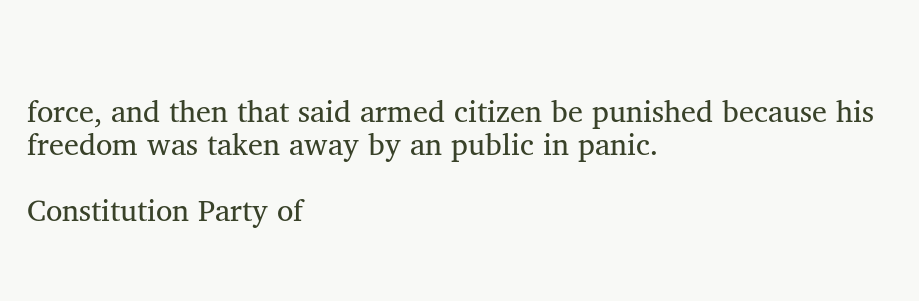force, and then that said armed citizen be punished because his freedom was taken away by an public in panic.

Constitution Party of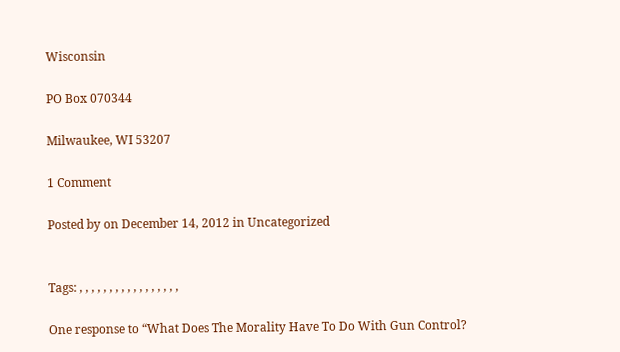Wisconsin

PO Box 070344

Milwaukee, WI 53207

1 Comment

Posted by on December 14, 2012 in Uncategorized


Tags: , , , , , , , , , , , , , , , , ,

One response to “What Does The Morality Have To Do With Gun Control?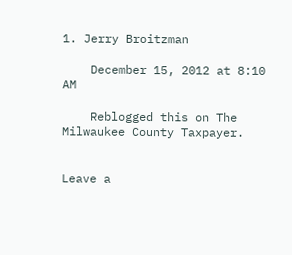1. Jerry Broitzman

    December 15, 2012 at 8:10 AM

    Reblogged this on The Milwaukee County Taxpayer.


Leave a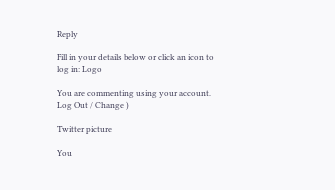Reply

Fill in your details below or click an icon to log in: Logo

You are commenting using your account. Log Out / Change )

Twitter picture

You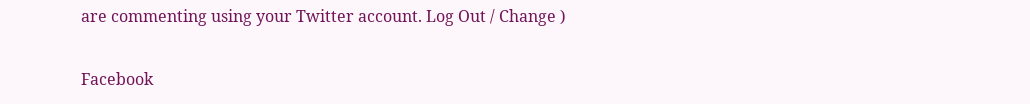are commenting using your Twitter account. Log Out / Change )

Facebook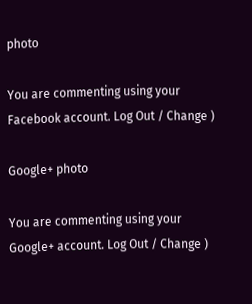photo

You are commenting using your Facebook account. Log Out / Change )

Google+ photo

You are commenting using your Google+ account. Log Out / Change )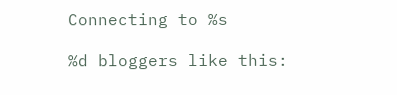Connecting to %s

%d bloggers like this: